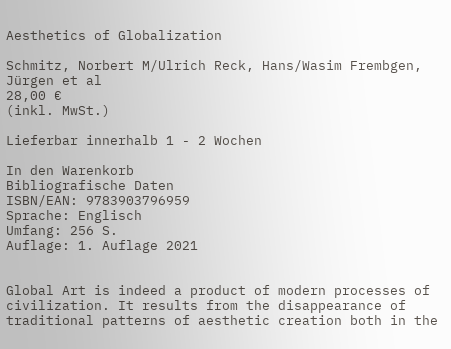Aesthetics of Globalization

Schmitz, Norbert M/Ulrich Reck, Hans/Wasim Frembgen, Jürgen et al
28,00 €
(inkl. MwSt.)

Lieferbar innerhalb 1 - 2 Wochen

In den Warenkorb
Bibliografische Daten
ISBN/EAN: 9783903796959
Sprache: Englisch
Umfang: 256 S.
Auflage: 1. Auflage 2021


Global Art is indeed a product of modern processes of civilization. It results from the disappearance of traditional patterns of aesthetic creation both in the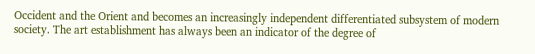Occident and the Orient and becomes an increasingly independent differentiated subsystem of modern society. The art establishment has always been an indicator of the degree of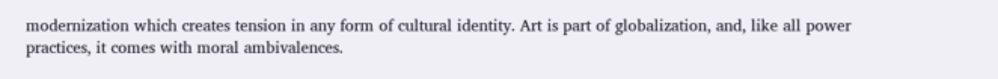modernization which creates tension in any form of cultural identity. Art is part of globalization, and, like all power practices, it comes with moral ambivalences.